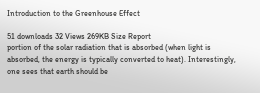Introduction to the Greenhouse Effect

51 downloads 32 Views 269KB Size Report
portion of the solar radiation that is absorbed (when light is absorbed, the energy is typically converted to heat). Interestingly, one sees that earth should be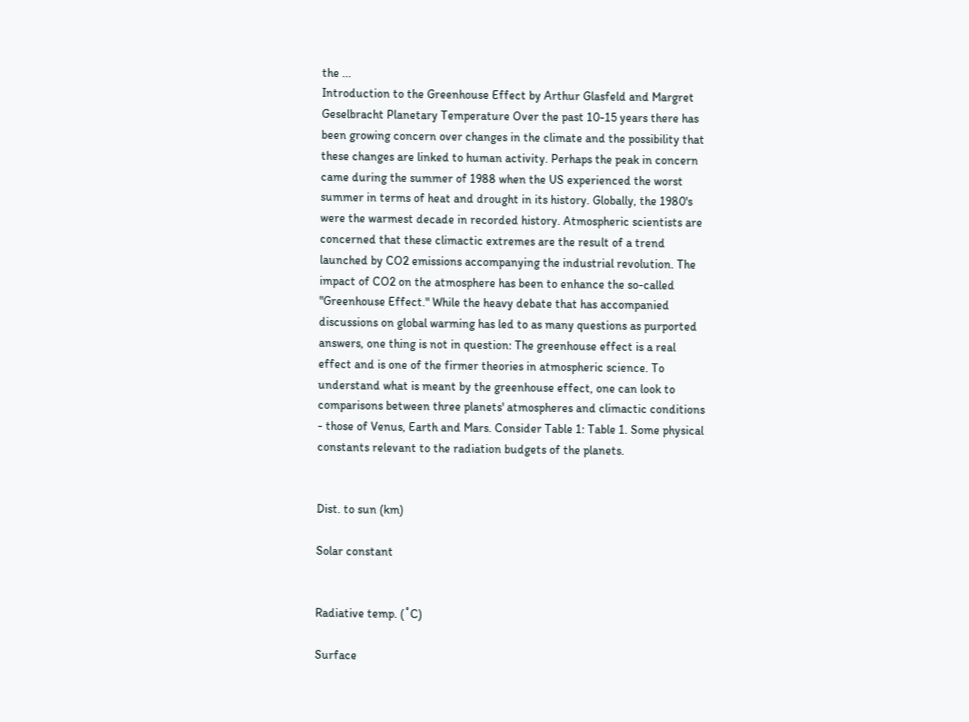the ...
Introduction to the Greenhouse Effect by Arthur Glasfeld and Margret Geselbracht Planetary Temperature Over the past 10-15 years there has been growing concern over changes in the climate and the possibility that these changes are linked to human activity. Perhaps the peak in concern came during the summer of 1988 when the US experienced the worst summer in terms of heat and drought in its history. Globally, the 1980's were the warmest decade in recorded history. Atmospheric scientists are concerned that these climactic extremes are the result of a trend launched by CO2 emissions accompanying the industrial revolution. The impact of CO2 on the atmosphere has been to enhance the so-called "Greenhouse Effect." While the heavy debate that has accompanied discussions on global warming has led to as many questions as purported answers, one thing is not in question: The greenhouse effect is a real effect and is one of the firmer theories in atmospheric science. To understand what is meant by the greenhouse effect, one can look to comparisons between three planets' atmospheres and climactic conditions - those of Venus, Earth and Mars. Consider Table 1: Table 1. Some physical constants relevant to the radiation budgets of the planets.


Dist. to sun (km)

Solar constant


Radiative temp. (˚C)

Surface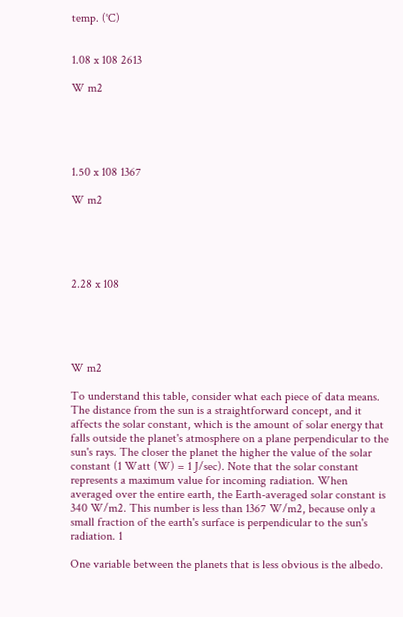temp. (˚C)


1.08 x 108 2613

W m2





1.50 x 108 1367

W m2





2.28 x 108





W m2

To understand this table, consider what each piece of data means. The distance from the sun is a straightforward concept, and it affects the solar constant, which is the amount of solar energy that falls outside the planet's atmosphere on a plane perpendicular to the sun's rays. The closer the planet the higher the value of the solar constant (1 Watt (W) = 1 J/sec). Note that the solar constant represents a maximum value for incoming radiation. When averaged over the entire earth, the Earth-averaged solar constant is 340 W/m2. This number is less than 1367 W/m2, because only a small fraction of the earth's surface is perpendicular to the sun's radiation. 1

One variable between the planets that is less obvious is the albedo.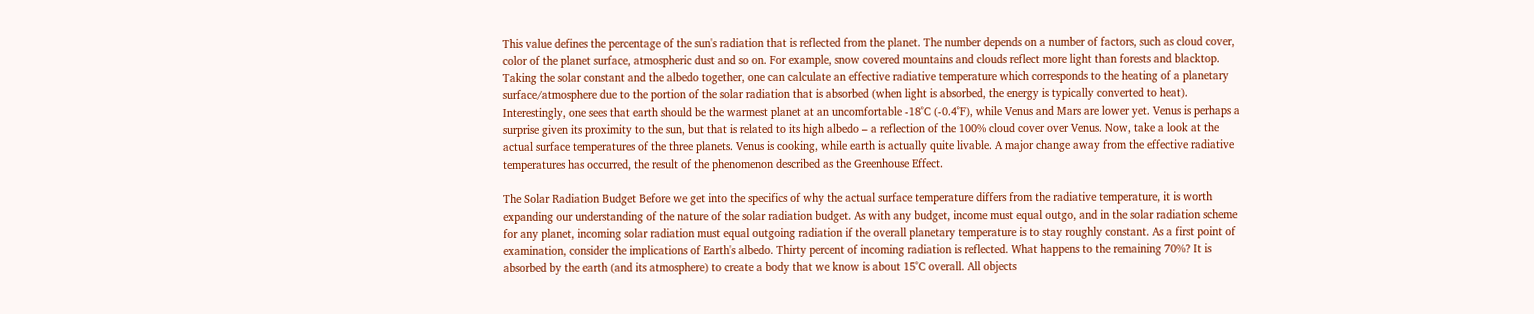This value defines the percentage of the sun's radiation that is reflected from the planet. The number depends on a number of factors, such as cloud cover, color of the planet surface, atmospheric dust and so on. For example, snow covered mountains and clouds reflect more light than forests and blacktop. Taking the solar constant and the albedo together, one can calculate an effective radiative temperature which corresponds to the heating of a planetary surface/atmosphere due to the portion of the solar radiation that is absorbed (when light is absorbed, the energy is typically converted to heat). Interestingly, one sees that earth should be the warmest planet at an uncomfortable -18˚C (-0.4˚F), while Venus and Mars are lower yet. Venus is perhaps a surprise given its proximity to the sun, but that is related to its high albedo – a reflection of the 100% cloud cover over Venus. Now, take a look at the actual surface temperatures of the three planets. Venus is cooking, while earth is actually quite livable. A major change away from the effective radiative temperatures has occurred, the result of the phenomenon described as the Greenhouse Effect.

The Solar Radiation Budget Before we get into the specifics of why the actual surface temperature differs from the radiative temperature, it is worth expanding our understanding of the nature of the solar radiation budget. As with any budget, income must equal outgo, and in the solar radiation scheme for any planet, incoming solar radiation must equal outgoing radiation if the overall planetary temperature is to stay roughly constant. As a first point of examination, consider the implications of Earth's albedo. Thirty percent of incoming radiation is reflected. What happens to the remaining 70%? It is absorbed by the earth (and its atmosphere) to create a body that we know is about 15˚C overall. All objects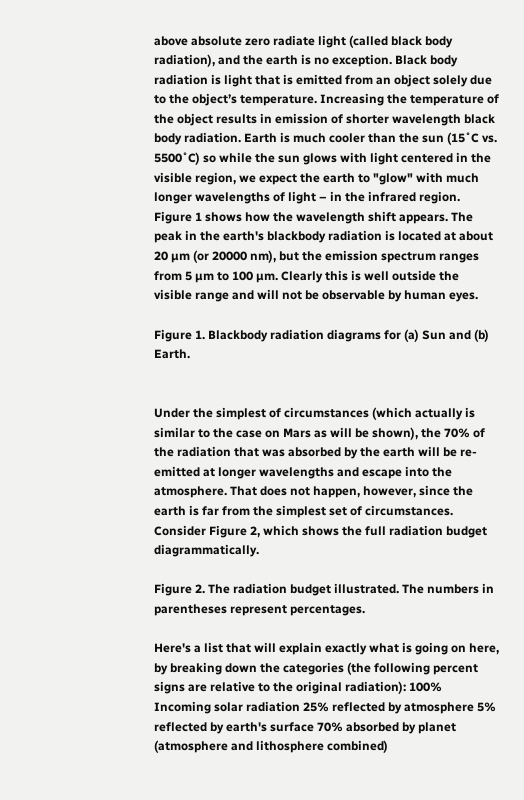above absolute zero radiate light (called black body radiation), and the earth is no exception. Black body radiation is light that is emitted from an object solely due to the object’s temperature. Increasing the temperature of the object results in emission of shorter wavelength black body radiation. Earth is much cooler than the sun (15˚C vs. 5500˚C) so while the sun glows with light centered in the visible region, we expect the earth to "glow" with much longer wavelengths of light – in the infrared region. Figure 1 shows how the wavelength shift appears. The peak in the earth's blackbody radiation is located at about 20 µm (or 20000 nm), but the emission spectrum ranges from 5 µm to 100 µm. Clearly this is well outside the visible range and will not be observable by human eyes.

Figure 1. Blackbody radiation diagrams for (a) Sun and (b) Earth.


Under the simplest of circumstances (which actually is similar to the case on Mars as will be shown), the 70% of the radiation that was absorbed by the earth will be re-emitted at longer wavelengths and escape into the atmosphere. That does not happen, however, since the earth is far from the simplest set of circumstances. Consider Figure 2, which shows the full radiation budget diagrammatically.

Figure 2. The radiation budget illustrated. The numbers in parentheses represent percentages.

Here's a list that will explain exactly what is going on here, by breaking down the categories (the following percent signs are relative to the original radiation): 100% Incoming solar radiation 25% reflected by atmosphere 5% reflected by earth's surface 70% absorbed by planet (atmosphere and lithosphere combined)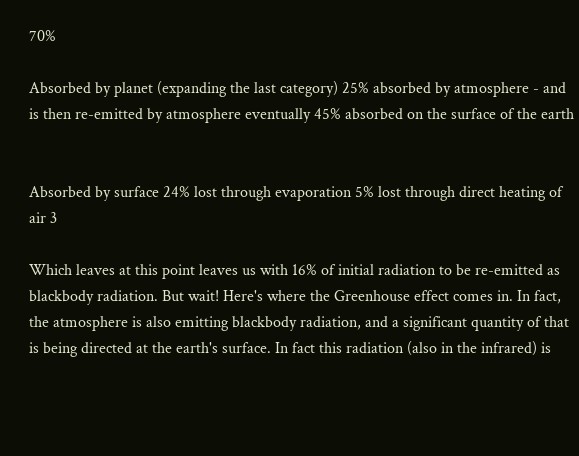70%

Absorbed by planet (expanding the last category) 25% absorbed by atmosphere - and is then re-emitted by atmosphere eventually 45% absorbed on the surface of the earth


Absorbed by surface 24% lost through evaporation 5% lost through direct heating of air 3

Which leaves at this point leaves us with 16% of initial radiation to be re-emitted as blackbody radiation. But wait! Here's where the Greenhouse effect comes in. In fact, the atmosphere is also emitting blackbody radiation, and a significant quantity of that is being directed at the earth's surface. In fact this radiation (also in the infrared) is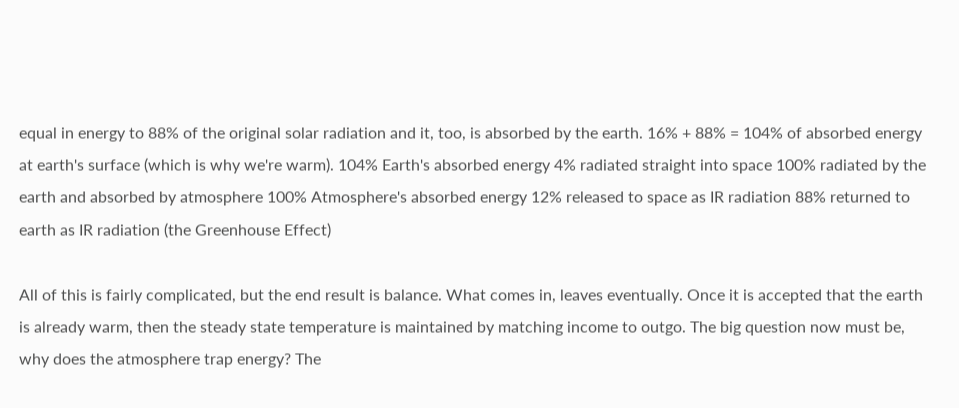equal in energy to 88% of the original solar radiation and it, too, is absorbed by the earth. 16% + 88% = 104% of absorbed energy at earth's surface (which is why we're warm). 104% Earth's absorbed energy 4% radiated straight into space 100% radiated by the earth and absorbed by atmosphere 100% Atmosphere's absorbed energy 12% released to space as IR radiation 88% returned to earth as IR radiation (the Greenhouse Effect)

All of this is fairly complicated, but the end result is balance. What comes in, leaves eventually. Once it is accepted that the earth is already warm, then the steady state temperature is maintained by matching income to outgo. The big question now must be, why does the atmosphere trap energy? The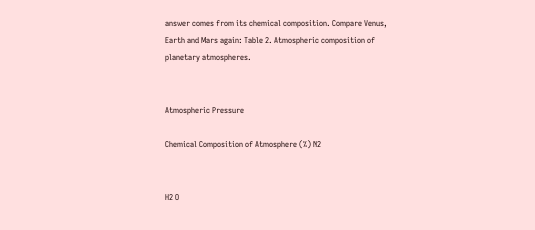answer comes from its chemical composition. Compare Venus, Earth and Mars again: Table 2. Atmospheric composition of planetary atmospheres.


Atmospheric Pressure

Chemical Composition of Atmosphere (%) N2


H2 O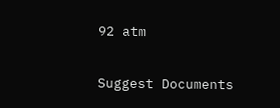92 atm

Suggest Documents